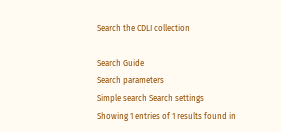Search the CDLI collection

Search Guide
Search parameters
Simple search Search settings
Showing 1 entries of 1 results found in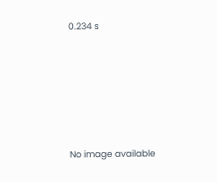0.234 s






No image available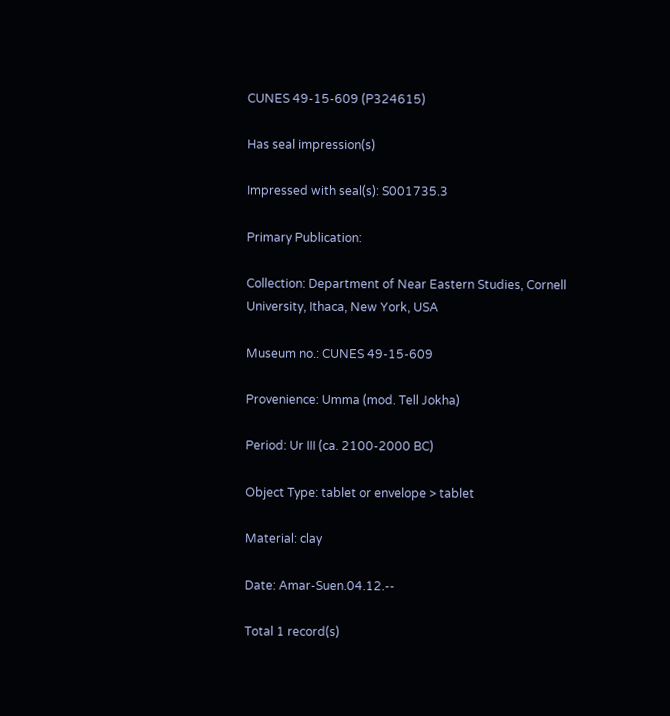CUNES 49-15-609 (P324615)

Has seal impression(s)

Impressed with seal(s): S001735.3

Primary Publication:

Collection: Department of Near Eastern Studies, Cornell University, Ithaca, New York, USA

Museum no.: CUNES 49-15-609

Provenience: Umma (mod. Tell Jokha)

Period: Ur III (ca. 2100-2000 BC)

Object Type: tablet or envelope > tablet

Material: clay

Date: Amar-Suen.04.12.--

Total 1 record(s)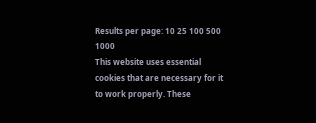Results per page: 10 25 100 500 1000
This website uses essential cookies that are necessary for it to work properly. These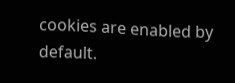cookies are enabled by default.